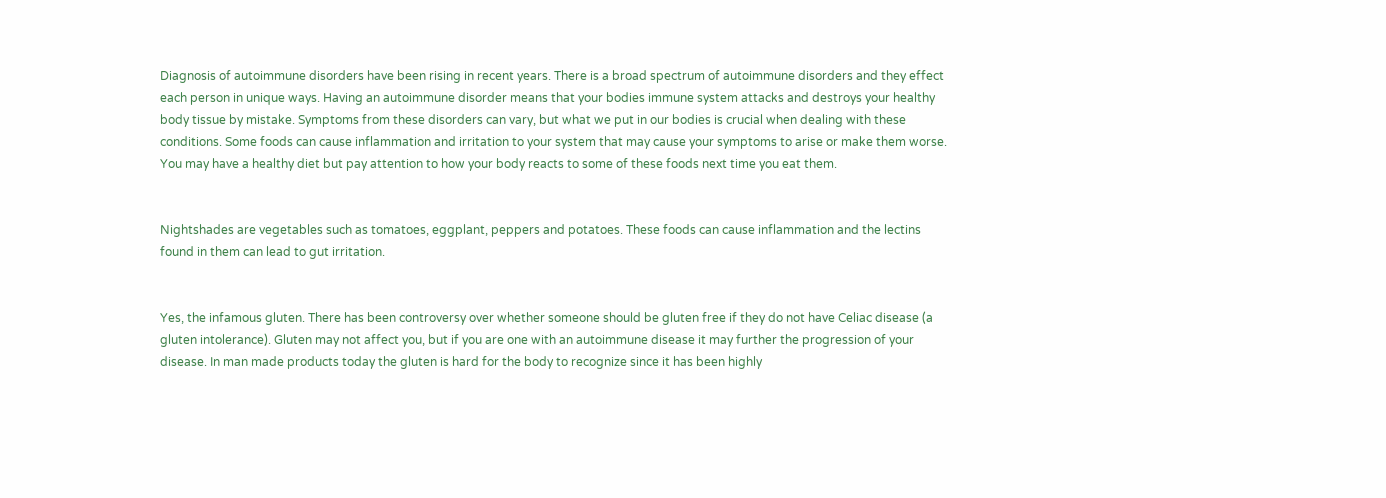Diagnosis of autoimmune disorders have been rising in recent years. There is a broad spectrum of autoimmune disorders and they effect each person in unique ways. Having an autoimmune disorder means that your bodies immune system attacks and destroys your healthy body tissue by mistake. Symptoms from these disorders can vary, but what we put in our bodies is crucial when dealing with these conditions. Some foods can cause inflammation and irritation to your system that may cause your symptoms to arise or make them worse. You may have a healthy diet but pay attention to how your body reacts to some of these foods next time you eat them.


Nightshades are vegetables such as tomatoes, eggplant, peppers and potatoes. These foods can cause inflammation and the lectins found in them can lead to gut irritation.


Yes, the infamous gluten. There has been controversy over whether someone should be gluten free if they do not have Celiac disease (a gluten intolerance). Gluten may not affect you, but if you are one with an autoimmune disease it may further the progression of your disease. In man made products today the gluten is hard for the body to recognize since it has been highly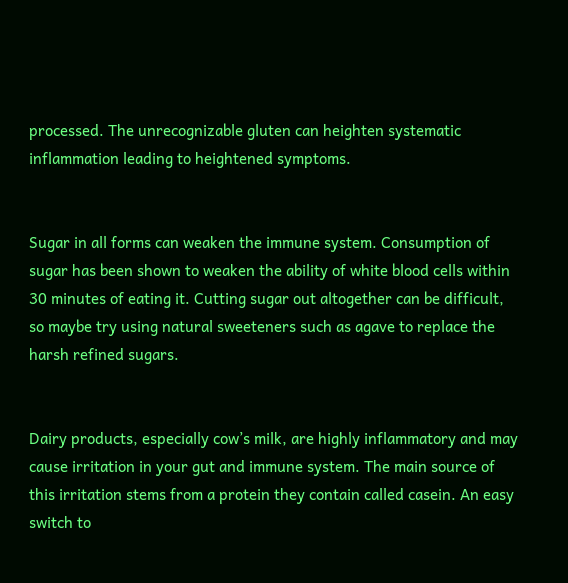processed. The unrecognizable gluten can heighten systematic inflammation leading to heightened symptoms.


Sugar in all forms can weaken the immune system. Consumption of sugar has been shown to weaken the ability of white blood cells within 30 minutes of eating it. Cutting sugar out altogether can be difficult, so maybe try using natural sweeteners such as agave to replace the harsh refined sugars.


Dairy products, especially cow’s milk, are highly inflammatory and may cause irritation in your gut and immune system. The main source of this irritation stems from a protein they contain called casein. An easy switch to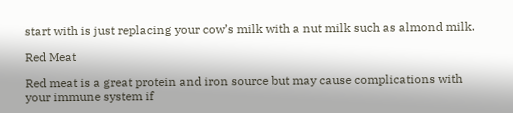start with is just replacing your cow’s milk with a nut milk such as almond milk.

Red Meat

Red meat is a great protein and iron source but may cause complications with your immune system if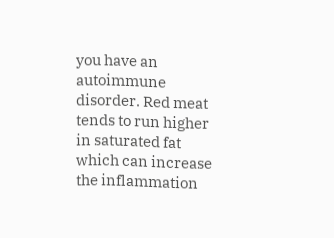you have an autoimmune disorder. Red meat tends to run higher in saturated fat which can increase the inflammation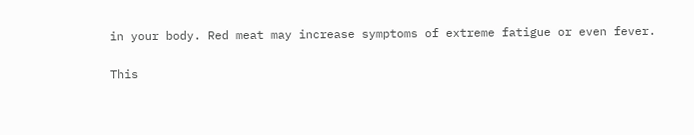in your body. Red meat may increase symptoms of extreme fatigue or even fever.

This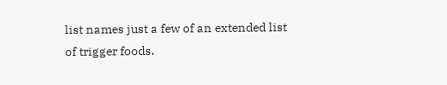list names just a few of an extended list of trigger foods.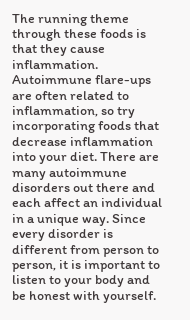The running theme through these foods is that they cause inflammation. Autoimmune flare-ups are often related to inflammation, so try incorporating foods that decrease inflammation into your diet. There are many autoimmune disorders out there and each affect an individual in a unique way. Since every disorder is different from person to person, it is important to listen to your body and be honest with yourself.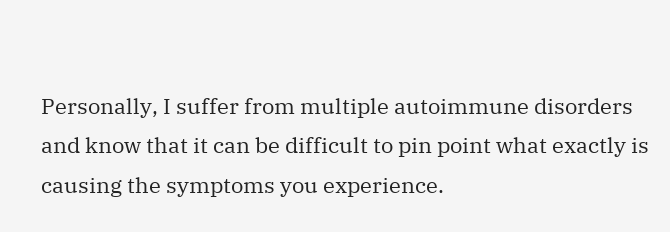Personally, I suffer from multiple autoimmune disorders and know that it can be difficult to pin point what exactly is causing the symptoms you experience.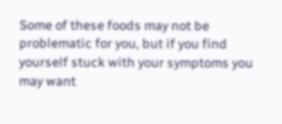Some of these foods may not be problematic for you, but if you find yourself stuck with your symptoms you may want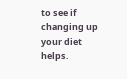to see if changing up your diet helps.